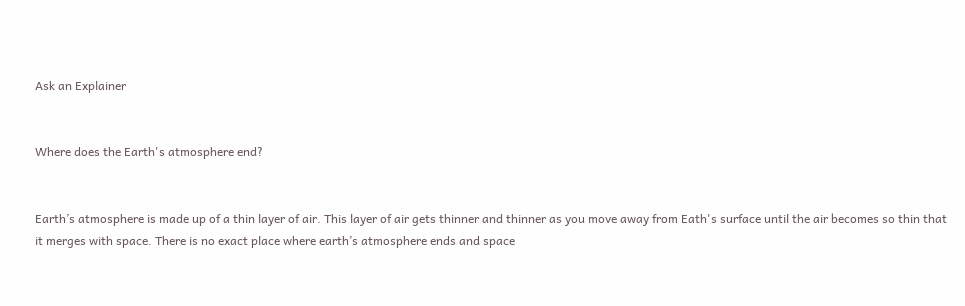Ask an Explainer


Where does the Earth's atmosphere end?


Earth’s atmosphere is made up of a thin layer of air. This layer of air gets thinner and thinner as you move away from Eath's surface until the air becomes so thin that it merges with space. There is no exact place where earth’s atmosphere ends and space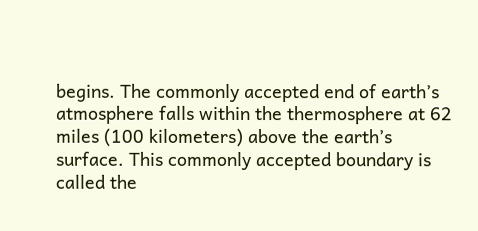begins. The commonly accepted end of earth’s atmosphere falls within the thermosphere at 62 miles (100 kilometers) above the earth’s surface. This commonly accepted boundary is called the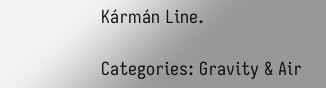Kármán Line.

Categories: Gravity & Air